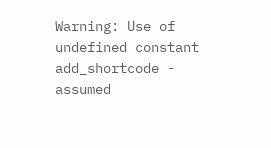Warning: Use of undefined constant add_shortcode - assumed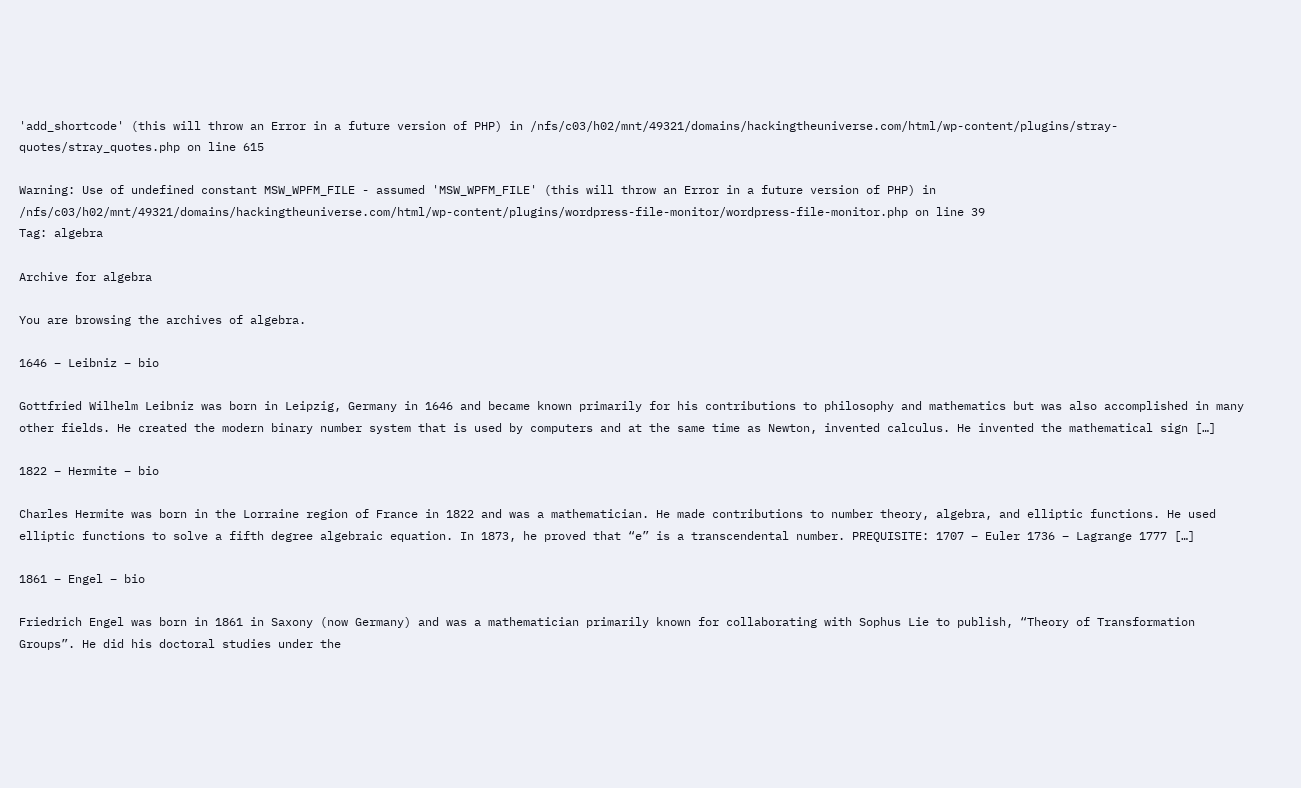'add_shortcode' (this will throw an Error in a future version of PHP) in /nfs/c03/h02/mnt/49321/domains/hackingtheuniverse.com/html/wp-content/plugins/stray-quotes/stray_quotes.php on line 615

Warning: Use of undefined constant MSW_WPFM_FILE - assumed 'MSW_WPFM_FILE' (this will throw an Error in a future version of PHP) in /nfs/c03/h02/mnt/49321/domains/hackingtheuniverse.com/html/wp-content/plugins/wordpress-file-monitor/wordpress-file-monitor.php on line 39
Tag: algebra

Archive for algebra

You are browsing the archives of algebra.

1646 – Leibniz – bio

Gottfried Wilhelm Leibniz was born in Leipzig, Germany in 1646 and became known primarily for his contributions to philosophy and mathematics but was also accomplished in many other fields. He created the modern binary number system that is used by computers and at the same time as Newton, invented calculus. He invented the mathematical sign […]

1822 – Hermite – bio

Charles Hermite was born in the Lorraine region of France in 1822 and was a mathematician. He made contributions to number theory, algebra, and elliptic functions. He used elliptic functions to solve a fifth degree algebraic equation. In 1873, he proved that “e” is a transcendental number. PREQUISITE: 1707 – Euler 1736 – Lagrange 1777 […]

1861 – Engel – bio

Friedrich Engel was born in 1861 in Saxony (now Germany) and was a mathematician primarily known for collaborating with Sophus Lie to publish, “Theory of Transformation Groups”. He did his doctoral studies under the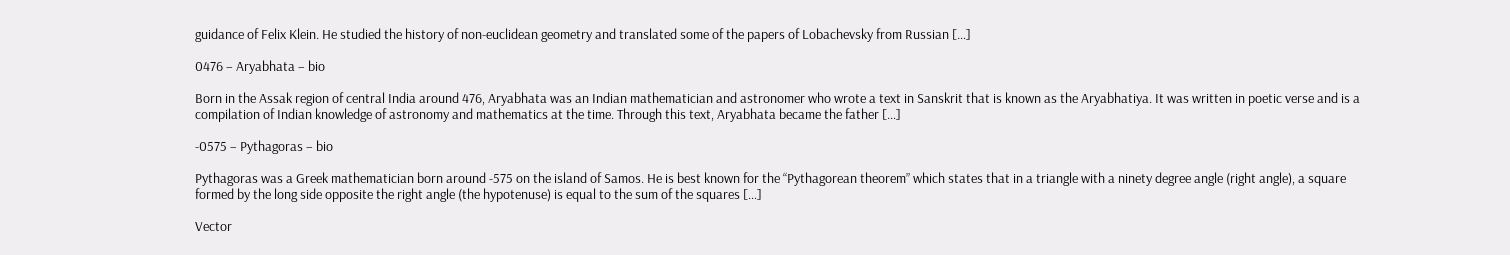guidance of Felix Klein. He studied the history of non-euclidean geometry and translated some of the papers of Lobachevsky from Russian […]

0476 – Aryabhata – bio

Born in the Assak region of central India around 476, Aryabhata was an Indian mathematician and astronomer who wrote a text in Sanskrit that is known as the Aryabhatiya. It was written in poetic verse and is a compilation of Indian knowledge of astronomy and mathematics at the time. Through this text, Aryabhata became the father […]

-0575 – Pythagoras – bio

Pythagoras was a Greek mathematician born around -575 on the island of Samos. He is best known for the “Pythagorean theorem” which states that in a triangle with a ninety degree angle (right angle), a square formed by the long side opposite the right angle (the hypotenuse) is equal to the sum of the squares […]

Vector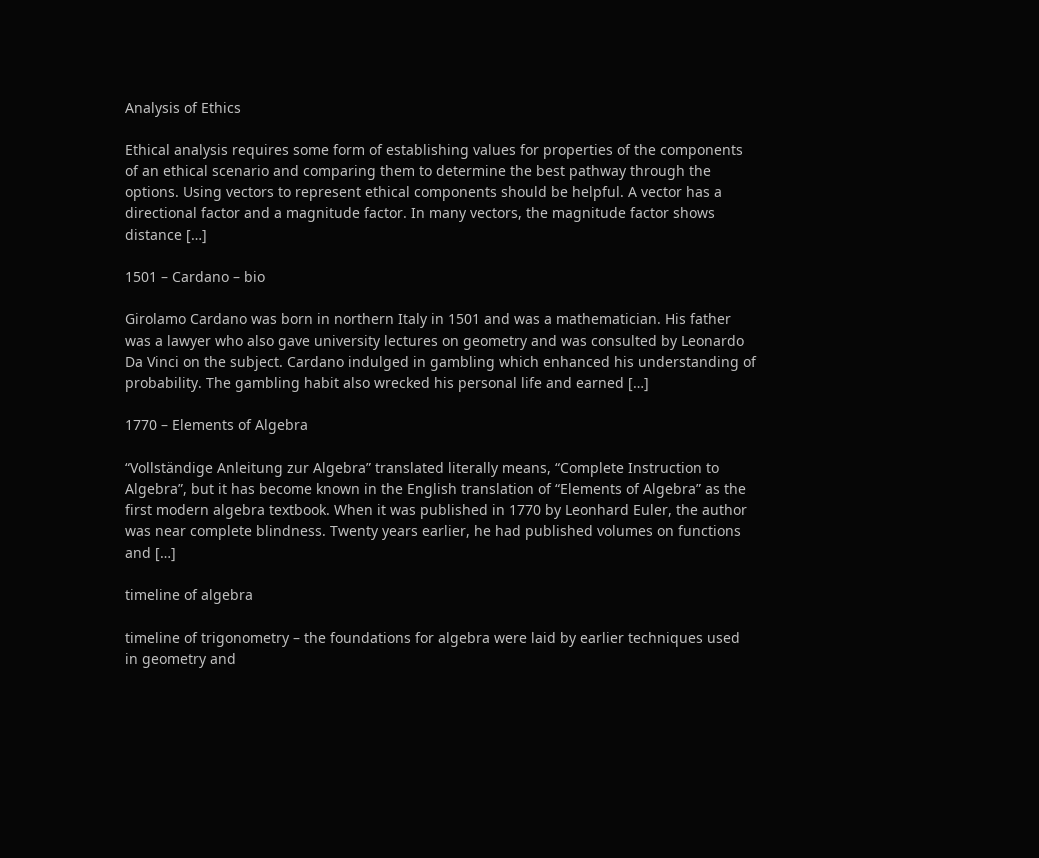Analysis of Ethics

Ethical analysis requires some form of establishing values for properties of the components of an ethical scenario and comparing them to determine the best pathway through the options. Using vectors to represent ethical components should be helpful. A vector has a directional factor and a magnitude factor. In many vectors, the magnitude factor shows distance […]

1501 – Cardano – bio

Girolamo Cardano was born in northern Italy in 1501 and was a mathematician. His father was a lawyer who also gave university lectures on geometry and was consulted by Leonardo Da Vinci on the subject. Cardano indulged in gambling which enhanced his understanding of probability. The gambling habit also wrecked his personal life and earned […]

1770 – Elements of Algebra

“Vollständige Anleitung zur Algebra” translated literally means, “Complete Instruction to Algebra”, but it has become known in the English translation of “Elements of Algebra” as the first modern algebra textbook. When it was published in 1770 by Leonhard Euler, the author was near complete blindness. Twenty years earlier, he had published volumes on functions and […]

timeline of algebra

timeline of trigonometry – the foundations for algebra were laid by earlier techniques used in geometry and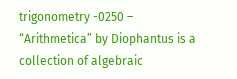trigonometry -0250 – “Arithmetica” by Diophantus is a collection of algebraic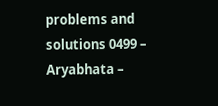problems and solutions 0499 – Aryabhata –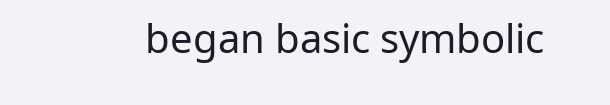began basic symbolic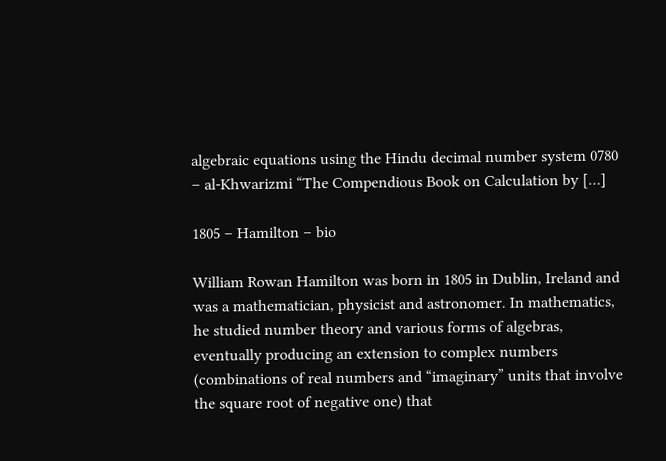algebraic equations using the Hindu decimal number system 0780 – al-Khwarizmi “The Compendious Book on Calculation by […]

1805 – Hamilton – bio

William Rowan Hamilton was born in 1805 in Dublin, Ireland and was a mathematician, physicist and astronomer. In mathematics, he studied number theory and various forms of algebras, eventually producing an extension to complex numbers (combinations of real numbers and “imaginary” units that involve the square root of negative one) that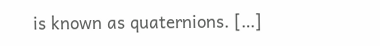is known as quaternions. […]